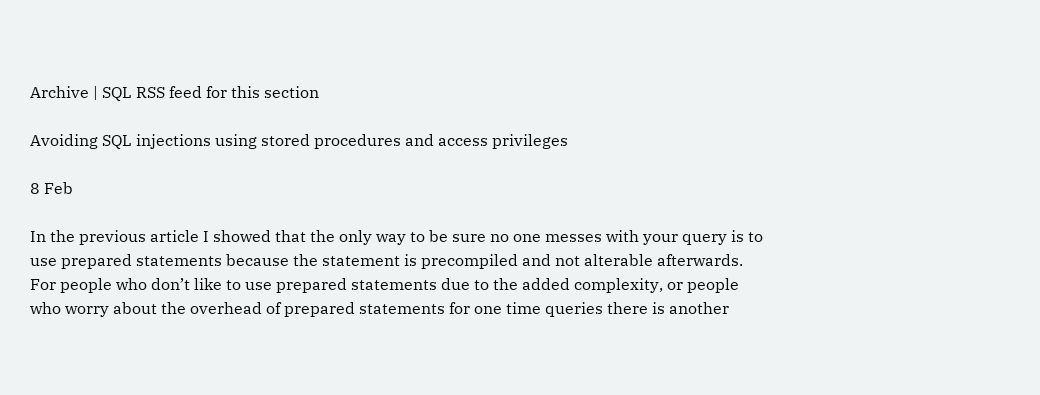Archive | SQL RSS feed for this section

Avoiding SQL injections using stored procedures and access privileges

8 Feb

In the previous article I showed that the only way to be sure no one messes with your query is to use prepared statements because the statement is precompiled and not alterable afterwards. For people who don’t like to use prepared statements due to the added complexity, or people who worry about the overhead of prepared statements for one time queries there is another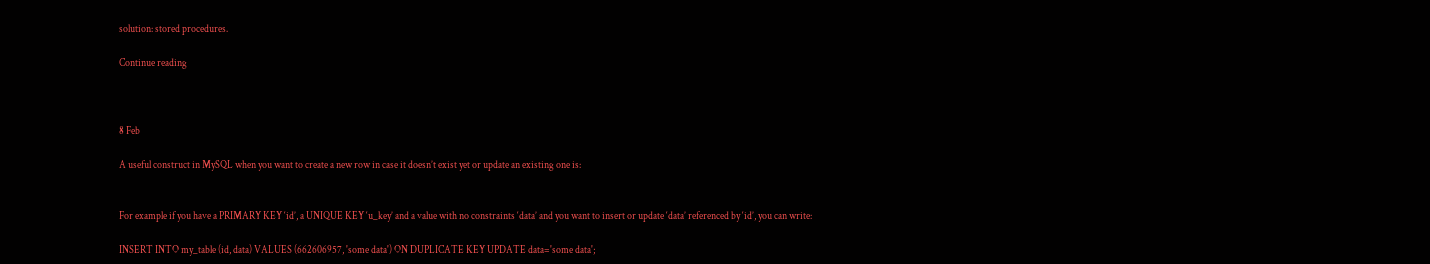solution: stored procedures.

Continue reading



8 Feb

A useful construct in MySQL when you want to create a new row in case it doesn’t exist yet or update an existing one is:


For example if you have a PRIMARY KEY ‘id’, a UNIQUE KEY ‘u_key’ and a value with no constraints ‘data’ and you want to insert or update ‘data’ referenced by ‘id’, you can write:

INSERT INTO my_table (id, data) VALUES (662606957, 'some data') ON DUPLICATE KEY UPDATE data='some data';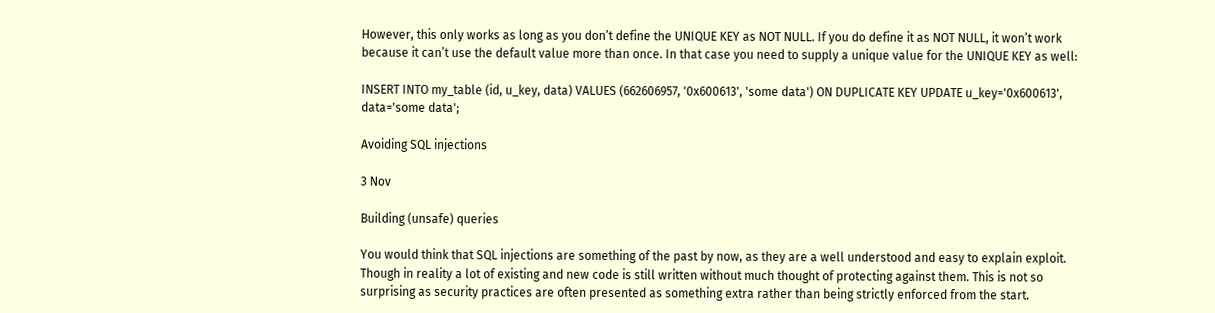However, this only works as long as you don’t define the UNIQUE KEY as NOT NULL. If you do define it as NOT NULL, it won’t work because it can’t use the default value more than once. In that case you need to supply a unique value for the UNIQUE KEY as well:

INSERT INTO my_table (id, u_key, data) VALUES (662606957, '0x600613', 'some data') ON DUPLICATE KEY UPDATE u_key='0x600613', data='some data';

Avoiding SQL injections

3 Nov

Building (unsafe) queries

You would think that SQL injections are something of the past by now, as they are a well understood and easy to explain exploit. Though in reality a lot of existing and new code is still written without much thought of protecting against them. This is not so surprising as security practices are often presented as something extra rather than being strictly enforced from the start.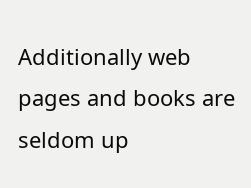Additionally web pages and books are seldom up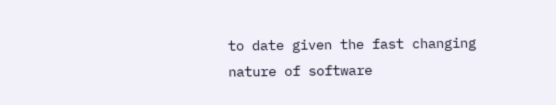to date given the fast changing nature of software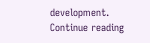development.
Continue reading